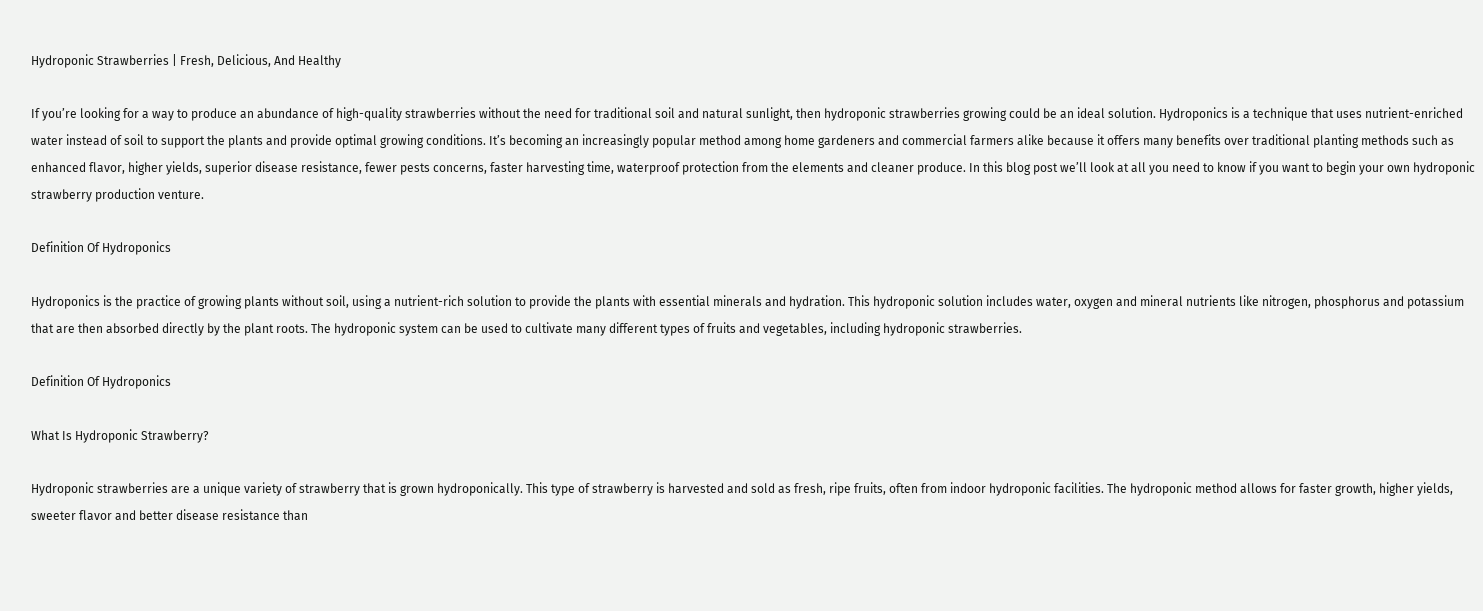Hydroponic Strawberries | Fresh, Delicious, And Healthy

If you’re looking for a way to produce an abundance of high-quality strawberries without the need for traditional soil and natural sunlight, then hydroponic strawberries growing could be an ideal solution. Hydroponics is a technique that uses nutrient-enriched water instead of soil to support the plants and provide optimal growing conditions. It’s becoming an increasingly popular method among home gardeners and commercial farmers alike because it offers many benefits over traditional planting methods such as enhanced flavor, higher yields, superior disease resistance, fewer pests concerns, faster harvesting time, waterproof protection from the elements and cleaner produce. In this blog post we’ll look at all you need to know if you want to begin your own hydroponic strawberry production venture.

Definition Of Hydroponics

Hydroponics is the practice of growing plants without soil, using a nutrient-rich solution to provide the plants with essential minerals and hydration. This hydroponic solution includes water, oxygen and mineral nutrients like nitrogen, phosphorus and potassium that are then absorbed directly by the plant roots. The hydroponic system can be used to cultivate many different types of fruits and vegetables, including hydroponic strawberries.

Definition Of Hydroponics

What Is Hydroponic Strawberry?

Hydroponic strawberries are a unique variety of strawberry that is grown hydroponically. This type of strawberry is harvested and sold as fresh, ripe fruits, often from indoor hydroponic facilities. The hydroponic method allows for faster growth, higher yields, sweeter flavor and better disease resistance than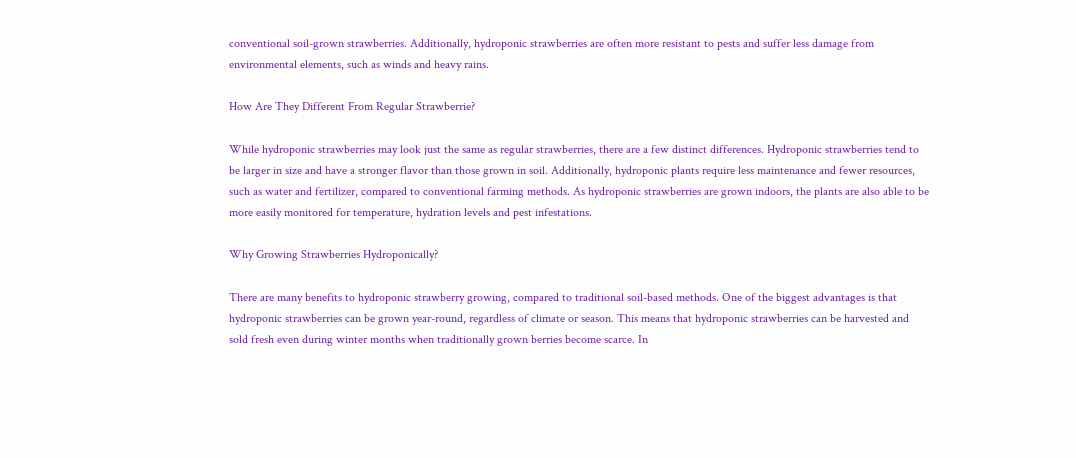conventional soil-grown strawberries. Additionally, hydroponic strawberries are often more resistant to pests and suffer less damage from environmental elements, such as winds and heavy rains.

How Are They Different From Regular Strawberrie?

While hydroponic strawberries may look just the same as regular strawberries, there are a few distinct differences. Hydroponic strawberries tend to be larger in size and have a stronger flavor than those grown in soil. Additionally, hydroponic plants require less maintenance and fewer resources, such as water and fertilizer, compared to conventional farming methods. As hydroponic strawberries are grown indoors, the plants are also able to be more easily monitored for temperature, hydration levels and pest infestations.

Why Growing Strawberries Hydroponically?

There are many benefits to hydroponic strawberry growing, compared to traditional soil-based methods. One of the biggest advantages is that hydroponic strawberries can be grown year-round, regardless of climate or season. This means that hydroponic strawberries can be harvested and sold fresh even during winter months when traditionally grown berries become scarce. In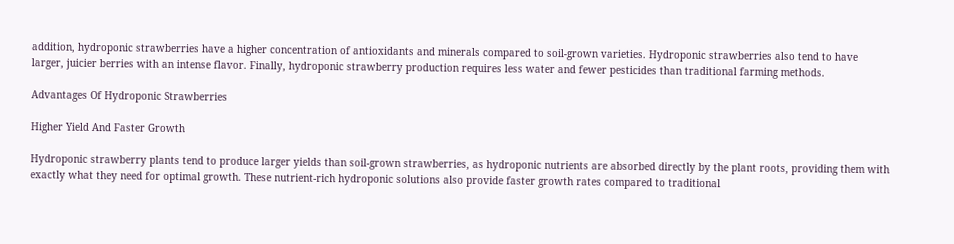addition, hydroponic strawberries have a higher concentration of antioxidants and minerals compared to soil-grown varieties. Hydroponic strawberries also tend to have larger, juicier berries with an intense flavor. Finally, hydroponic strawberry production requires less water and fewer pesticides than traditional farming methods.

Advantages Of Hydroponic Strawberries

Higher Yield And Faster Growth

Hydroponic strawberry plants tend to produce larger yields than soil-grown strawberries, as hydroponic nutrients are absorbed directly by the plant roots, providing them with exactly what they need for optimal growth. These nutrient-rich hydroponic solutions also provide faster growth rates compared to traditional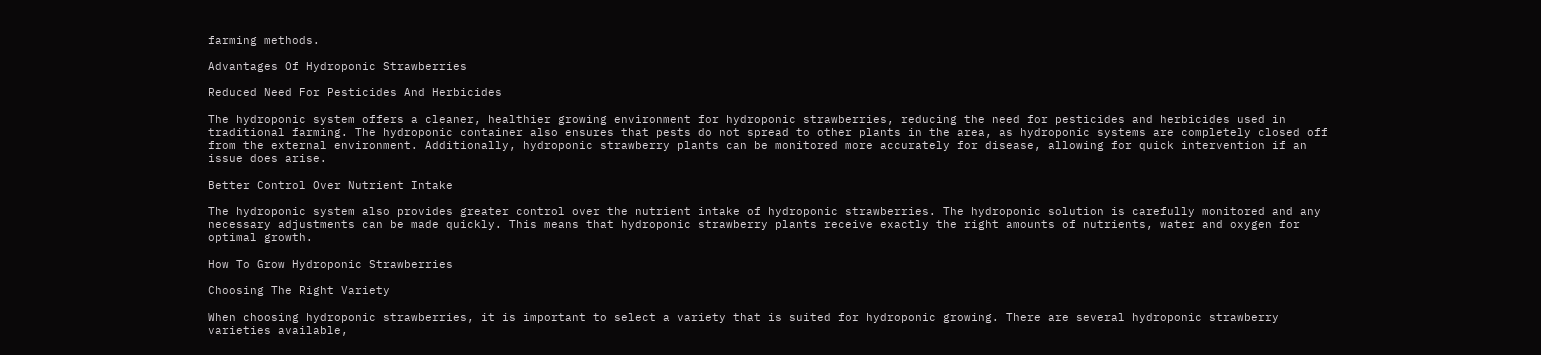farming methods.

Advantages Of Hydroponic Strawberries

Reduced Need For Pesticides And Herbicides

The hydroponic system offers a cleaner, healthier growing environment for hydroponic strawberries, reducing the need for pesticides and herbicides used in traditional farming. The hydroponic container also ensures that pests do not spread to other plants in the area, as hydroponic systems are completely closed off from the external environment. Additionally, hydroponic strawberry plants can be monitored more accurately for disease, allowing for quick intervention if an issue does arise.

Better Control Over Nutrient Intake

The hydroponic system also provides greater control over the nutrient intake of hydroponic strawberries. The hydroponic solution is carefully monitored and any necessary adjustments can be made quickly. This means that hydroponic strawberry plants receive exactly the right amounts of nutrients, water and oxygen for optimal growth.

How To Grow Hydroponic Strawberries

Choosing The Right Variety

When choosing hydroponic strawberries, it is important to select a variety that is suited for hydroponic growing. There are several hydroponic strawberry varieties available,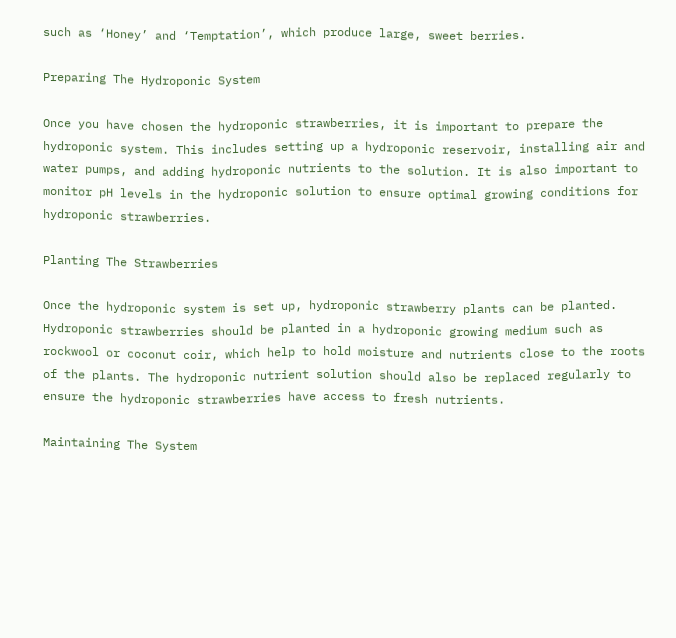such as ‘Honey’ and ‘Temptation’, which produce large, sweet berries.

Preparing The Hydroponic System

Once you have chosen the hydroponic strawberries, it is important to prepare the hydroponic system. This includes setting up a hydroponic reservoir, installing air and water pumps, and adding hydroponic nutrients to the solution. It is also important to monitor pH levels in the hydroponic solution to ensure optimal growing conditions for hydroponic strawberries.

Planting The Strawberries

Once the hydroponic system is set up, hydroponic strawberry plants can be planted. Hydroponic strawberries should be planted in a hydroponic growing medium such as rockwool or coconut coir, which help to hold moisture and nutrients close to the roots of the plants. The hydroponic nutrient solution should also be replaced regularly to ensure the hydroponic strawberries have access to fresh nutrients.

Maintaining The System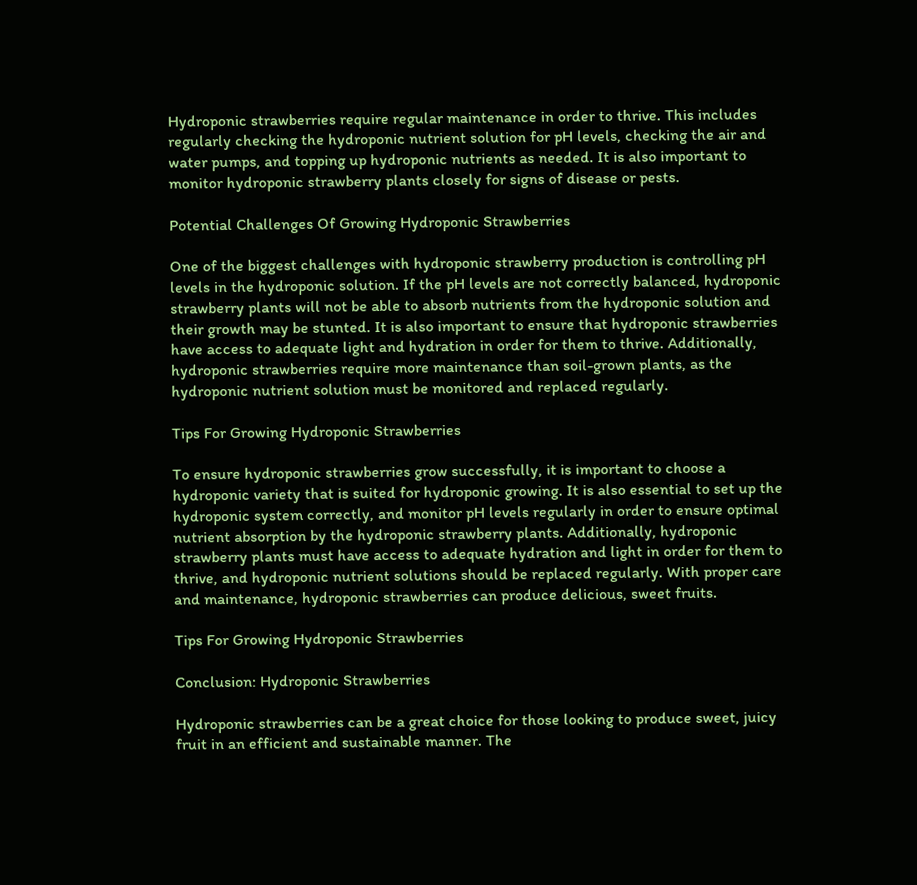Hydroponic strawberries require regular maintenance in order to thrive. This includes regularly checking the hydroponic nutrient solution for pH levels, checking the air and water pumps, and topping up hydroponic nutrients as needed. It is also important to monitor hydroponic strawberry plants closely for signs of disease or pests.

Potential Challenges Of Growing Hydroponic Strawberries

One of the biggest challenges with hydroponic strawberry production is controlling pH levels in the hydroponic solution. If the pH levels are not correctly balanced, hydroponic strawberry plants will not be able to absorb nutrients from the hydroponic solution and their growth may be stunted. It is also important to ensure that hydroponic strawberries have access to adequate light and hydration in order for them to thrive. Additionally, hydroponic strawberries require more maintenance than soil-grown plants, as the hydroponic nutrient solution must be monitored and replaced regularly.

Tips For Growing Hydroponic Strawberries

To ensure hydroponic strawberries grow successfully, it is important to choose a hydroponic variety that is suited for hydroponic growing. It is also essential to set up the hydroponic system correctly, and monitor pH levels regularly in order to ensure optimal nutrient absorption by the hydroponic strawberry plants. Additionally, hydroponic strawberry plants must have access to adequate hydration and light in order for them to thrive, and hydroponic nutrient solutions should be replaced regularly. With proper care and maintenance, hydroponic strawberries can produce delicious, sweet fruits.

Tips For Growing Hydroponic Strawberries

Conclusion: Hydroponic Strawberries

Hydroponic strawberries can be a great choice for those looking to produce sweet, juicy fruit in an efficient and sustainable manner. The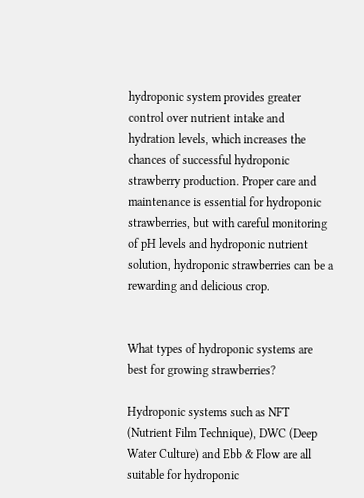hydroponic system provides greater control over nutrient intake and hydration levels, which increases the chances of successful hydroponic strawberry production. Proper care and maintenance is essential for hydroponic strawberries, but with careful monitoring of pH levels and hydroponic nutrient solution, hydroponic strawberries can be a rewarding and delicious crop.


What types of hydroponic systems are best for growing strawberries?

Hydroponic systems such as NFT (Nutrient Film Technique), DWC (Deep Water Culture) and Ebb & Flow are all suitable for hydroponic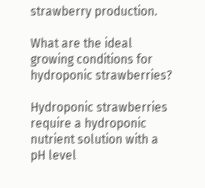strawberry production.

What are the ideal growing conditions for hydroponic strawberries?

Hydroponic strawberries require a hydroponic nutrient solution with a pH level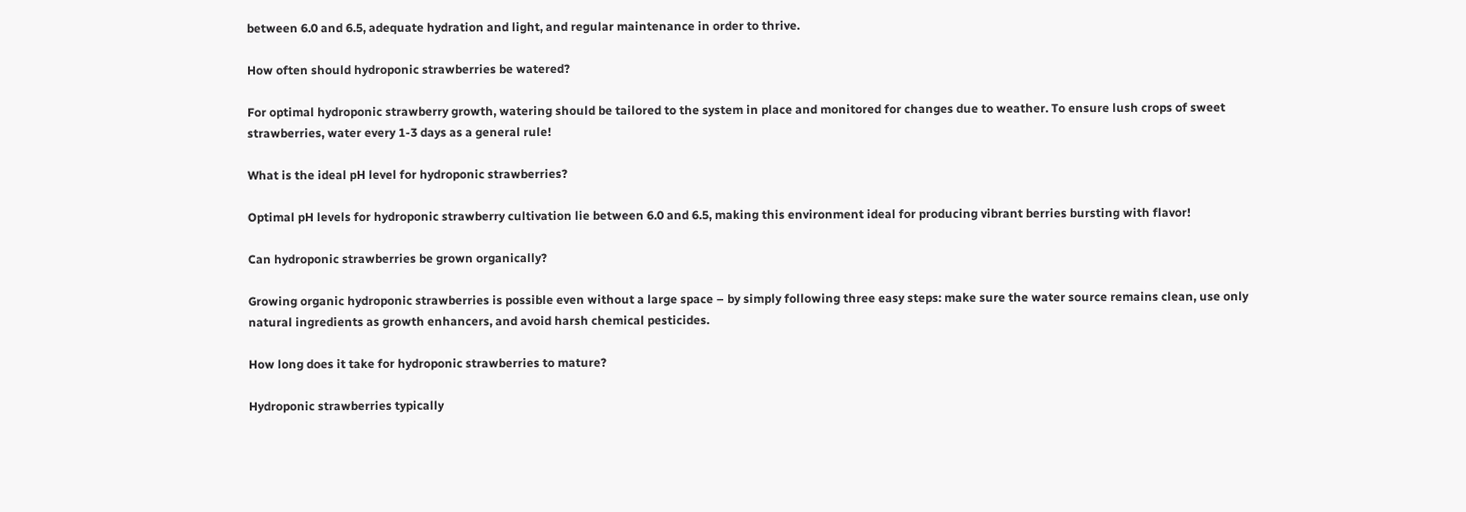between 6.0 and 6.5, adequate hydration and light, and regular maintenance in order to thrive.

How often should hydroponic strawberries be watered?

For optimal hydroponic strawberry growth, watering should be tailored to the system in place and monitored for changes due to weather. To ensure lush crops of sweet strawberries, water every 1-3 days as a general rule!

What is the ideal pH level for hydroponic strawberries?

Optimal pH levels for hydroponic strawberry cultivation lie between 6.0 and 6.5, making this environment ideal for producing vibrant berries bursting with flavor!

Can hydroponic strawberries be grown organically?

Growing organic hydroponic strawberries is possible even without a large space – by simply following three easy steps: make sure the water source remains clean, use only natural ingredients as growth enhancers, and avoid harsh chemical pesticides.

How long does it take for hydroponic strawberries to mature?

Hydroponic strawberries typically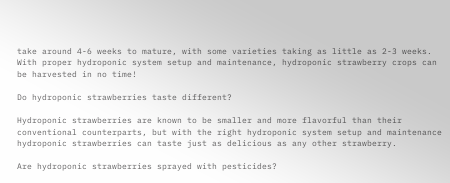take around 4-6 weeks to mature, with some varieties taking as little as 2-3 weeks. With proper hydroponic system setup and maintenance, hydroponic strawberry crops can be harvested in no time!

Do hydroponic strawberries taste different?

Hydroponic strawberries are known to be smaller and more flavorful than their conventional counterparts, but with the right hydroponic system setup and maintenance hydroponic strawberries can taste just as delicious as any other strawberry.

Are hydroponic strawberries sprayed with pesticides?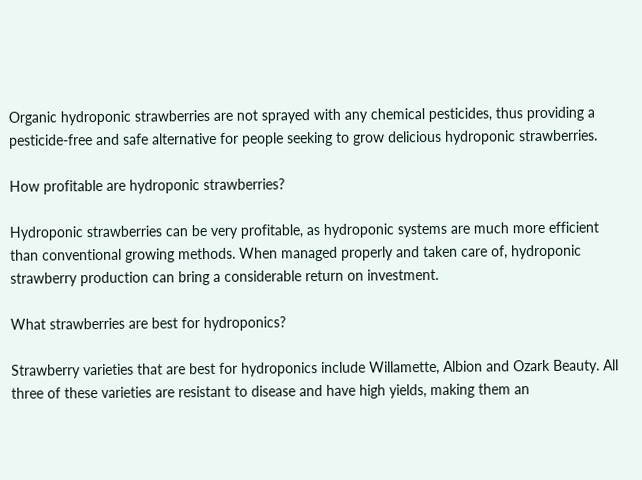Organic hydroponic strawberries are not sprayed with any chemical pesticides, thus providing a pesticide-free and safe alternative for people seeking to grow delicious hydroponic strawberries.

How profitable are hydroponic strawberries?

Hydroponic strawberries can be very profitable, as hydroponic systems are much more efficient than conventional growing methods. When managed properly and taken care of, hydroponic strawberry production can bring a considerable return on investment.

What strawberries are best for hydroponics?

Strawberry varieties that are best for hydroponics include Willamette, Albion and Ozark Beauty. All three of these varieties are resistant to disease and have high yields, making them an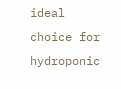ideal choice for hydroponic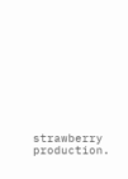strawberry production.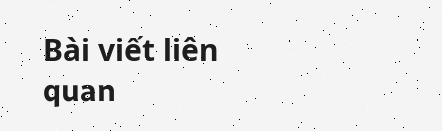Bài viết liên quan